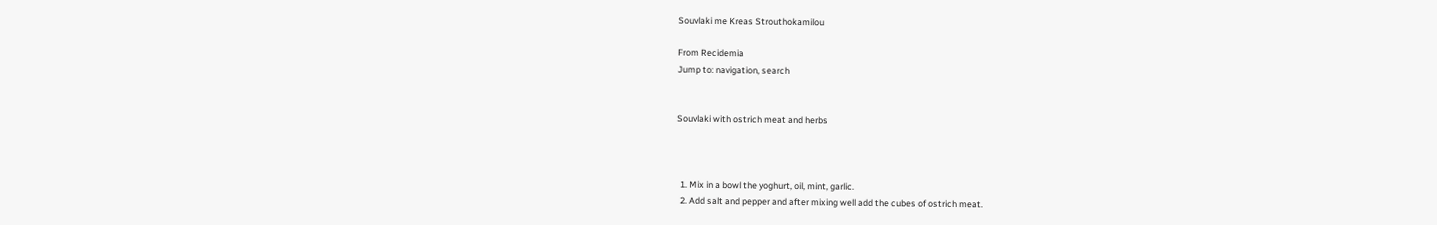Souvlaki me Kreas Strouthokamilou

From Recidemia
Jump to: navigation, search


Souvlaki with ostrich meat and herbs



  1. Mix in a bowl the yoghurt, oil, mint, garlic.
  2. Add salt and pepper and after mixing well add the cubes of ostrich meat.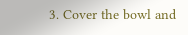3. Cover the bowl and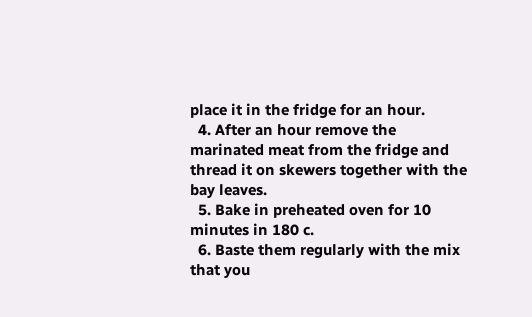place it in the fridge for an hour.
  4. After an hour remove the marinated meat from the fridge and thread it on skewers together with the bay leaves.
  5. Bake in preheated oven for 10 minutes in 180 c.
  6. Baste them regularly with the mix that you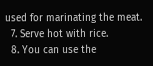used for marinating the meat.
  7. Serve hot with rice.
  8. You can use the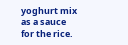yoghurt mix as a sauce for the rice.